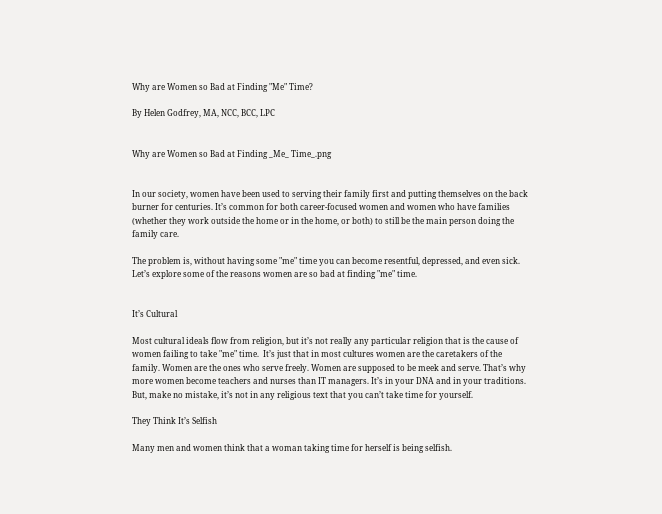Why are Women so Bad at Finding "Me" Time?

By Helen Godfrey, MA, NCC, BCC, LPC


Why are Women so Bad at Finding _Me_ Time_.png


In our society, women have been used to serving their family first and putting themselves on the back burner for centuries. It’s common for both career-focused women and women who have families (whether they work outside the home or in the home, or both) to still be the main person doing the family care.

The problem is, without having some "me" time you can become resentful, depressed, and even sick. Let’s explore some of the reasons women are so bad at finding "me" time.


It’s Cultural

Most cultural ideals flow from religion, but it’s not really any particular religion that is the cause of women failing to take "me" time.  It’s just that in most cultures women are the caretakers of the family. Women are the ones who serve freely. Women are supposed to be meek and serve. That’s why more women become teachers and nurses than IT managers. It’s in your DNA and in your traditions. But, make no mistake, it’s not in any religious text that you can’t take time for yourself.

They Think It’s Selfish

Many men and women think that a woman taking time for herself is being selfish.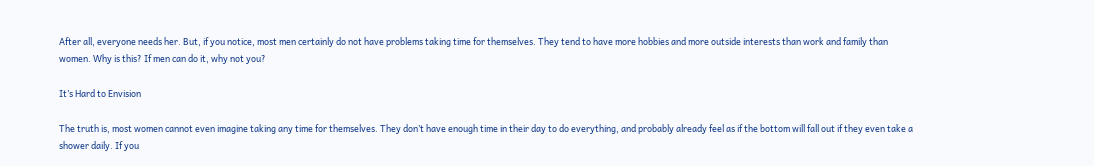After all, everyone needs her. But, if you notice, most men certainly do not have problems taking time for themselves. They tend to have more hobbies and more outside interests than work and family than women. Why is this? If men can do it, why not you?

It’s Hard to Envision

The truth is, most women cannot even imagine taking any time for themselves. They don’t have enough time in their day to do everything, and probably already feel as if the bottom will fall out if they even take a shower daily. If you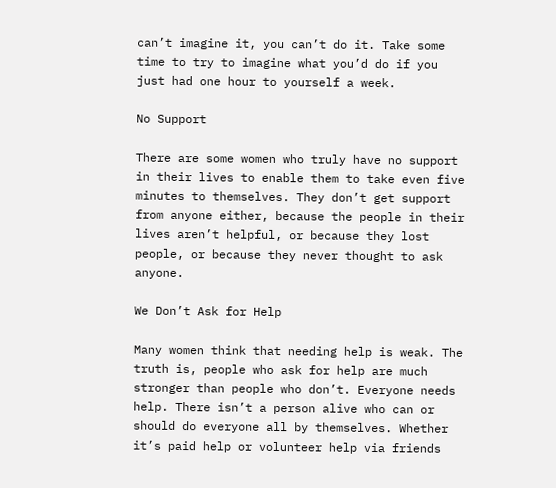can’t imagine it, you can’t do it. Take some time to try to imagine what you’d do if you just had one hour to yourself a week.

No Support

There are some women who truly have no support in their lives to enable them to take even five minutes to themselves. They don’t get support from anyone either, because the people in their lives aren’t helpful, or because they lost people, or because they never thought to ask anyone.

We Don’t Ask for Help

Many women think that needing help is weak. The truth is, people who ask for help are much stronger than people who don’t. Everyone needs help. There isn’t a person alive who can or should do everyone all by themselves. Whether it’s paid help or volunteer help via friends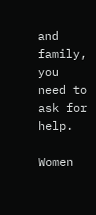and family, you need to ask for help.

Women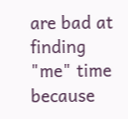are bad at finding "me" time because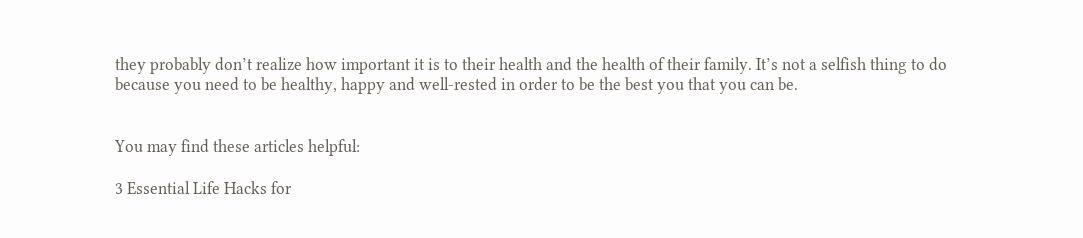they probably don’t realize how important it is to their health and the health of their family. It’s not a selfish thing to do because you need to be healthy, happy and well-rested in order to be the best you that you can be.


You may find these articles helpful:

3 Essential Life Hacks for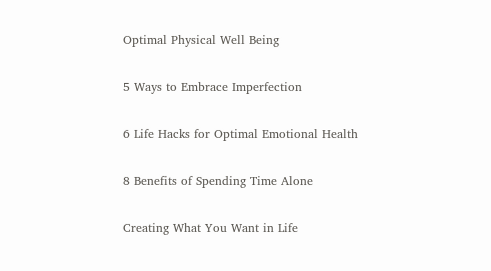Optimal Physical Well Being

5 Ways to Embrace Imperfection

6 Life Hacks for Optimal Emotional Health

8 Benefits of Spending Time Alone

Creating What You Want in Life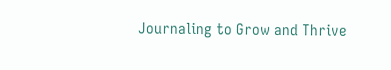Journaling to Grow and Thrive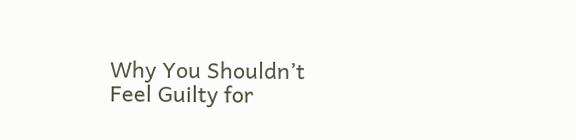Why You Shouldn’t Feel Guilty for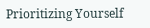Prioritizing Yourself